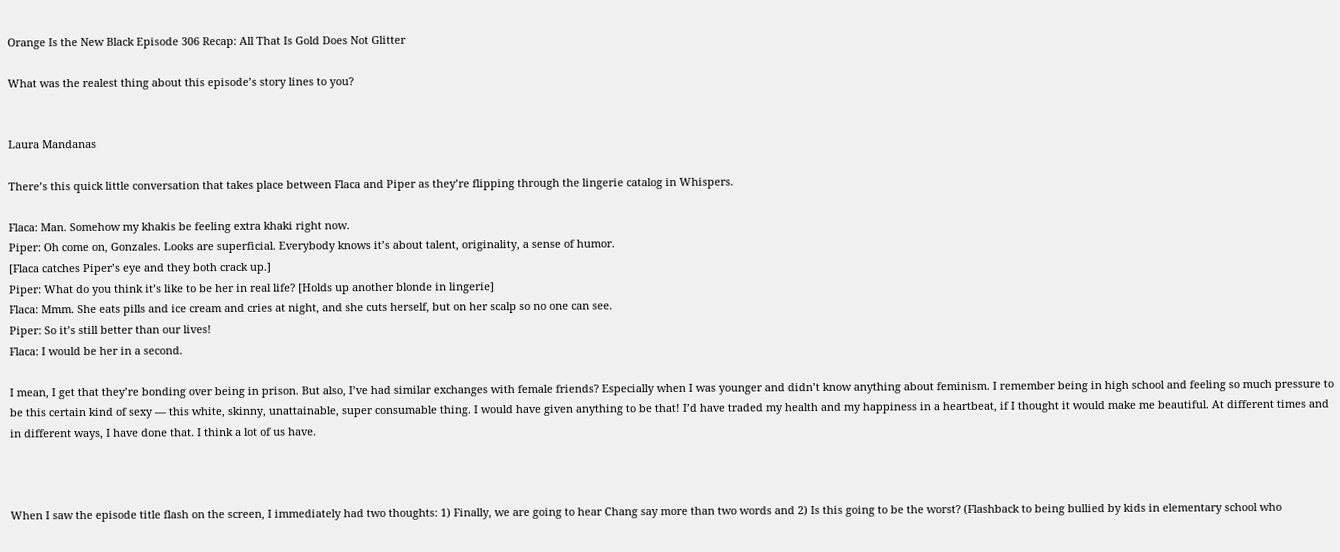Orange Is the New Black Episode 306 Recap: All That Is Gold Does Not Glitter

What was the realest thing about this episode’s story lines to you?


Laura Mandanas

There’s this quick little conversation that takes place between Flaca and Piper as they’re flipping through the lingerie catalog in Whispers.

Flaca: Man. Somehow my khakis be feeling extra khaki right now.
Piper: Oh come on, Gonzales. Looks are superficial. Everybody knows it’s about talent, originality, a sense of humor.
[Flaca catches Piper’s eye and they both crack up.]
Piper: What do you think it’s like to be her in real life? [Holds up another blonde in lingerie]
Flaca: Mmm. She eats pills and ice cream and cries at night, and she cuts herself, but on her scalp so no one can see.
Piper: So it’s still better than our lives!
Flaca: I would be her in a second.

I mean, I get that they’re bonding over being in prison. But also, I’ve had similar exchanges with female friends? Especially when I was younger and didn’t know anything about feminism. I remember being in high school and feeling so much pressure to be this certain kind of sexy — this white, skinny, unattainable, super consumable thing. I would have given anything to be that! I’d have traded my health and my happiness in a heartbeat, if I thought it would make me beautiful. At different times and in different ways, I have done that. I think a lot of us have.



When I saw the episode title flash on the screen, I immediately had two thoughts: 1) Finally, we are going to hear Chang say more than two words and 2) Is this going to be the worst? (Flashback to being bullied by kids in elementary school who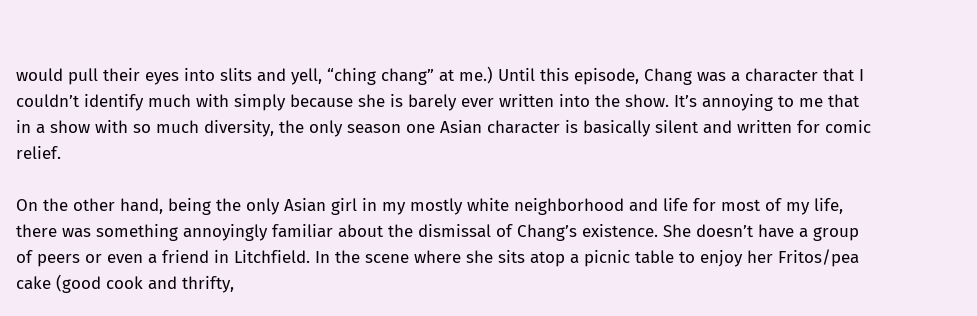would pull their eyes into slits and yell, “ching chang” at me.) Until this episode, Chang was a character that I couldn’t identify much with simply because she is barely ever written into the show. It’s annoying to me that in a show with so much diversity, the only season one Asian character is basically silent and written for comic relief.

On the other hand, being the only Asian girl in my mostly white neighborhood and life for most of my life, there was something annoyingly familiar about the dismissal of Chang’s existence. She doesn’t have a group of peers or even a friend in Litchfield. In the scene where she sits atop a picnic table to enjoy her Fritos/pea cake (good cook and thrifty,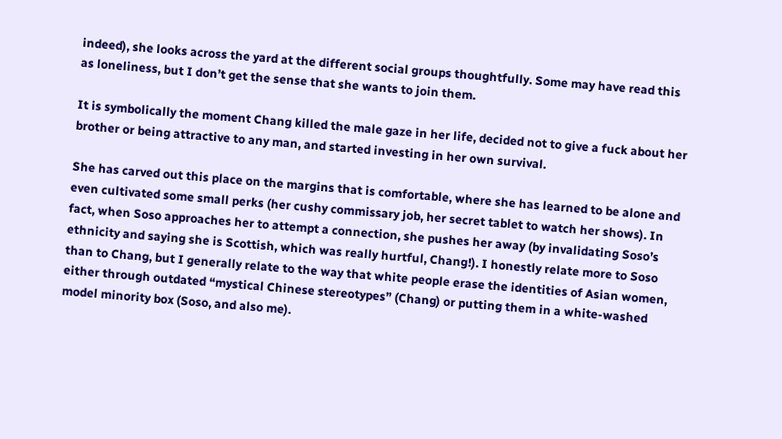indeed), she looks across the yard at the different social groups thoughtfully. Some may have read this as loneliness, but I don’t get the sense that she wants to join them.

It is symbolically the moment Chang killed the male gaze in her life, decided not to give a fuck about her brother or being attractive to any man, and started investing in her own survival.

She has carved out this place on the margins that is comfortable, where she has learned to be alone and even cultivated some small perks (her cushy commissary job, her secret tablet to watch her shows). In fact, when Soso approaches her to attempt a connection, she pushes her away (by invalidating Soso’s ethnicity and saying she is Scottish, which was really hurtful, Chang!). I honestly relate more to Soso than to Chang, but I generally relate to the way that white people erase the identities of Asian women, either through outdated “mystical Chinese stereotypes” (Chang) or putting them in a white-washed model minority box (Soso, and also me).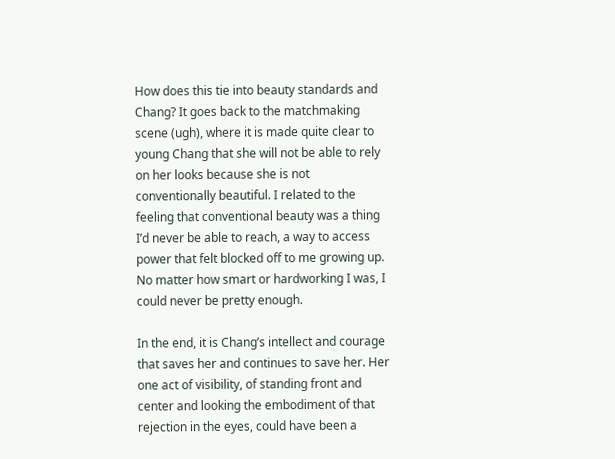How does this tie into beauty standards and Chang? It goes back to the matchmaking scene (ugh), where it is made quite clear to young Chang that she will not be able to rely on her looks because she is not conventionally beautiful. I related to the feeling that conventional beauty was a thing I’d never be able to reach, a way to access power that felt blocked off to me growing up. No matter how smart or hardworking I was, I could never be pretty enough.

In the end, it is Chang’s intellect and courage that saves her and continues to save her. Her one act of visibility, of standing front and center and looking the embodiment of that rejection in the eyes, could have been a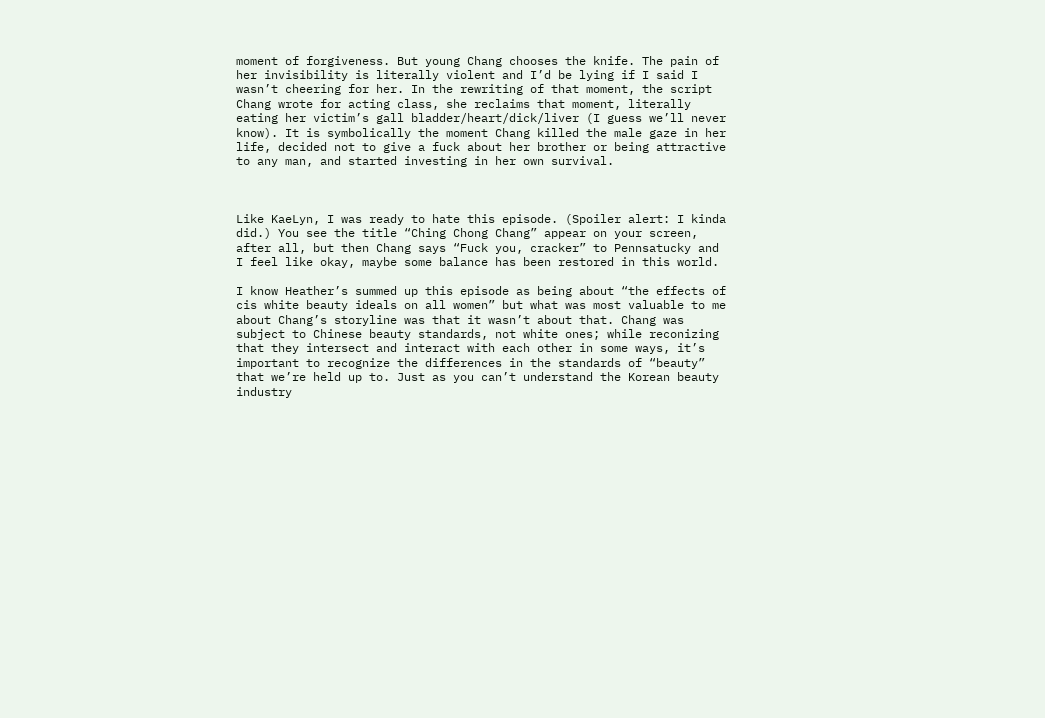moment of forgiveness. But young Chang chooses the knife. The pain of her invisibility is literally violent and I’d be lying if I said I wasn’t cheering for her. In the rewriting of that moment, the script Chang wrote for acting class, she reclaims that moment, literally eating her victim’s gall bladder/heart/dick/liver (I guess we’ll never know). It is symbolically the moment Chang killed the male gaze in her life, decided not to give a fuck about her brother or being attractive to any man, and started investing in her own survival.



Like KaeLyn, I was ready to hate this episode. (Spoiler alert: I kinda did.) You see the title “Ching Chong Chang” appear on your screen, after all, but then Chang says “Fuck you, cracker” to Pennsatucky and I feel like okay, maybe some balance has been restored in this world.

I know Heather’s summed up this episode as being about “the effects of cis white beauty ideals on all women” but what was most valuable to me about Chang’s storyline was that it wasn’t about that. Chang was subject to Chinese beauty standards, not white ones; while reconizing that they intersect and interact with each other in some ways, it’s important to recognize the differences in the standards of “beauty” that we’re held up to. Just as you can’t understand the Korean beauty industry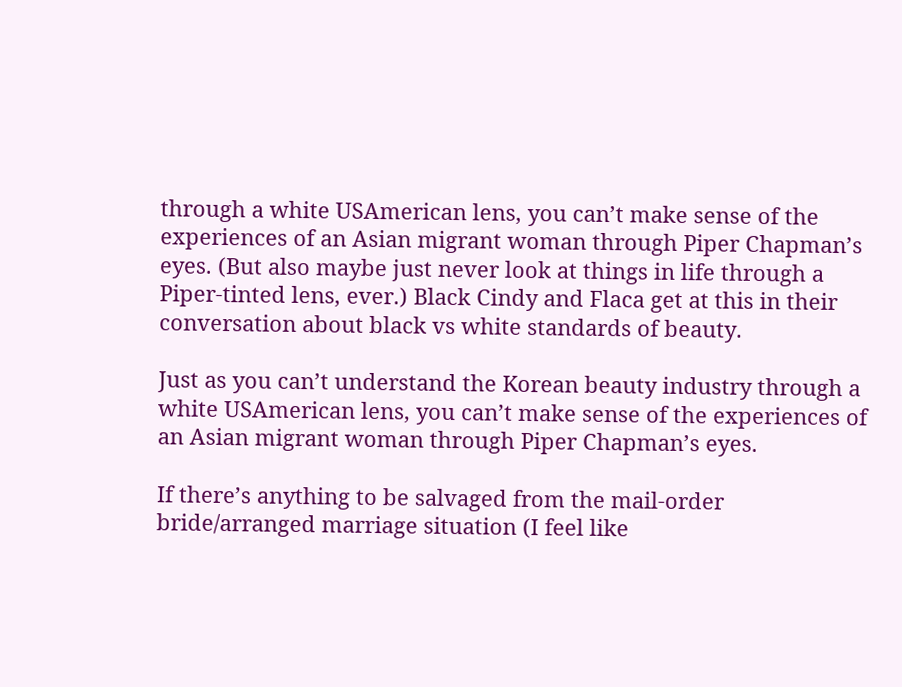through a white USAmerican lens, you can’t make sense of the experiences of an Asian migrant woman through Piper Chapman’s eyes. (But also maybe just never look at things in life through a Piper-tinted lens, ever.) Black Cindy and Flaca get at this in their conversation about black vs white standards of beauty.

Just as you can’t understand the Korean beauty industry through a white USAmerican lens, you can’t make sense of the experiences of an Asian migrant woman through Piper Chapman’s eyes.

If there’s anything to be salvaged from the mail-order bride/arranged marriage situation (I feel like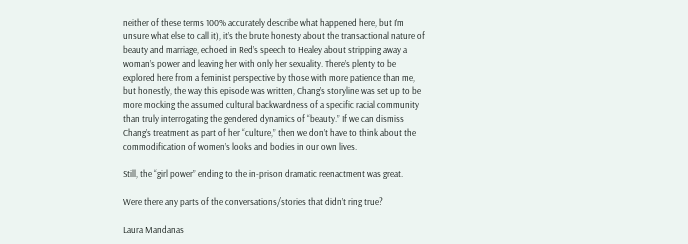neither of these terms 100% accurately describe what happened here, but I’m unsure what else to call it), it’s the brute honesty about the transactional nature of beauty and marriage, echoed in Red’s speech to Healey about stripping away a woman’s power and leaving her with only her sexuality. There’s plenty to be explored here from a feminist perspective by those with more patience than me, but honestly, the way this episode was written, Chang’s storyline was set up to be more mocking the assumed cultural backwardness of a specific racial community than truly interrogating the gendered dynamics of “beauty.” If we can dismiss Chang’s treatment as part of her “culture,” then we don’t have to think about the commodification of women’s looks and bodies in our own lives.

Still, the “girl power” ending to the in-prison dramatic reenactment was great.

Were there any parts of the conversations/stories that didn’t ring true?

Laura Mandanas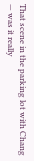That scene in the parking lot with Chang — was it really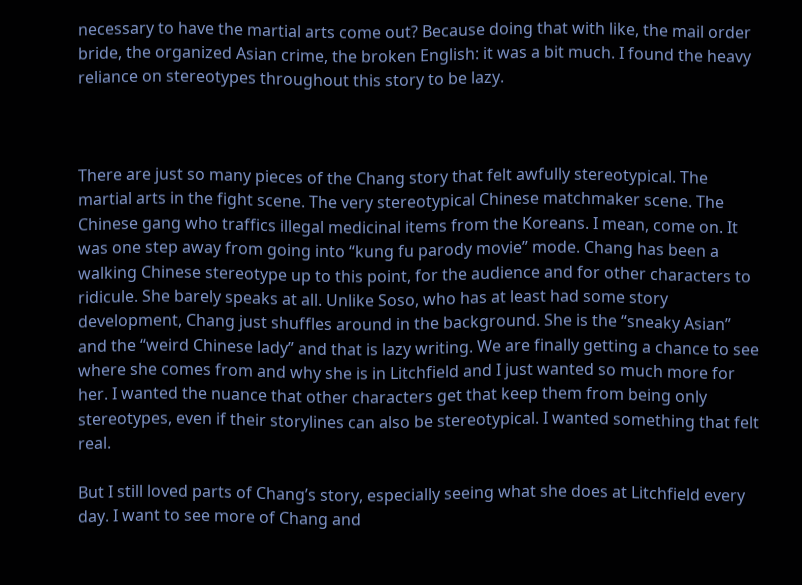necessary to have the martial arts come out? Because doing that with like, the mail order bride, the organized Asian crime, the broken English: it was a bit much. I found the heavy reliance on stereotypes throughout this story to be lazy.



There are just so many pieces of the Chang story that felt awfully stereotypical. The martial arts in the fight scene. The very stereotypical Chinese matchmaker scene. The Chinese gang who traffics illegal medicinal items from the Koreans. I mean, come on. It was one step away from going into “kung fu parody movie” mode. Chang has been a walking Chinese stereotype up to this point, for the audience and for other characters to ridicule. She barely speaks at all. Unlike Soso, who has at least had some story development, Chang just shuffles around in the background. She is the “sneaky Asian” and the “weird Chinese lady” and that is lazy writing. We are finally getting a chance to see where she comes from and why she is in Litchfield and I just wanted so much more for her. I wanted the nuance that other characters get that keep them from being only stereotypes, even if their storylines can also be stereotypical. I wanted something that felt real.

But I still loved parts of Chang’s story, especially seeing what she does at Litchfield every day. I want to see more of Chang and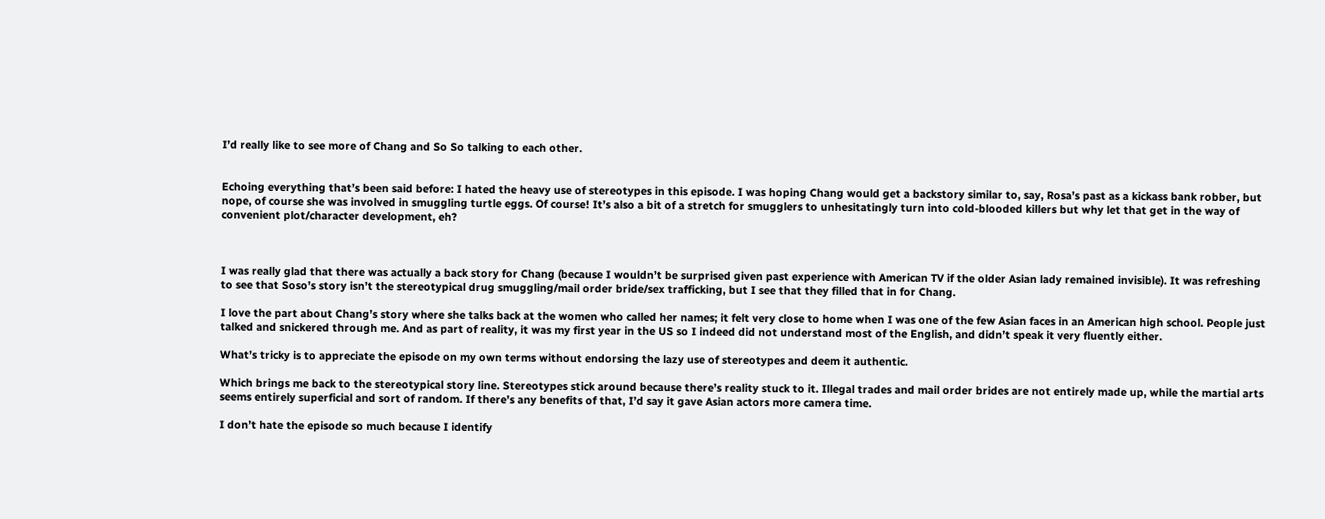I’d really like to see more of Chang and So So talking to each other.


Echoing everything that’s been said before: I hated the heavy use of stereotypes in this episode. I was hoping Chang would get a backstory similar to, say, Rosa’s past as a kickass bank robber, but nope, of course she was involved in smuggling turtle eggs. Of course! It’s also a bit of a stretch for smugglers to unhesitatingly turn into cold-blooded killers but why let that get in the way of convenient plot/character development, eh?



I was really glad that there was actually a back story for Chang (because I wouldn’t be surprised given past experience with American TV if the older Asian lady remained invisible). It was refreshing to see that Soso’s story isn’t the stereotypical drug smuggling/mail order bride/sex trafficking, but I see that they filled that in for Chang.

I love the part about Chang’s story where she talks back at the women who called her names; it felt very close to home when I was one of the few Asian faces in an American high school. People just talked and snickered through me. And as part of reality, it was my first year in the US so I indeed did not understand most of the English, and didn’t speak it very fluently either.

What’s tricky is to appreciate the episode on my own terms without endorsing the lazy use of stereotypes and deem it authentic.

Which brings me back to the stereotypical story line. Stereotypes stick around because there’s reality stuck to it. Illegal trades and mail order brides are not entirely made up, while the martial arts seems entirely superficial and sort of random. If there’s any benefits of that, I’d say it gave Asian actors more camera time.

I don’t hate the episode so much because I identify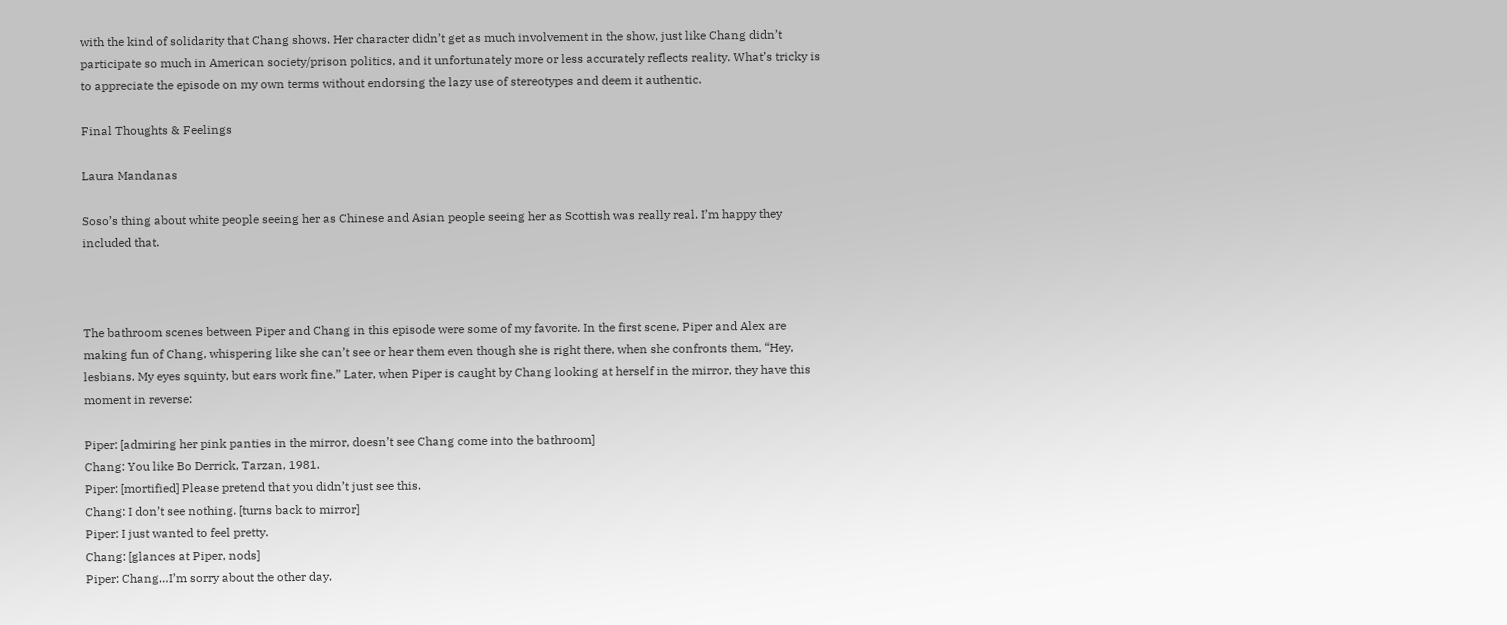with the kind of solidarity that Chang shows. Her character didn’t get as much involvement in the show, just like Chang didn’t participate so much in American society/prison politics, and it unfortunately more or less accurately reflects reality. What’s tricky is to appreciate the episode on my own terms without endorsing the lazy use of stereotypes and deem it authentic.

Final Thoughts & Feelings

Laura Mandanas

Soso’s thing about white people seeing her as Chinese and Asian people seeing her as Scottish was really real. I’m happy they included that.



The bathroom scenes between Piper and Chang in this episode were some of my favorite. In the first scene, Piper and Alex are making fun of Chang, whispering like she can’t see or hear them even though she is right there, when she confronts them, “Hey, lesbians. My eyes squinty, but ears work fine.” Later, when Piper is caught by Chang looking at herself in the mirror, they have this moment in reverse:

Piper: [admiring her pink panties in the mirror, doesn’t see Chang come into the bathroom]
Chang: You like Bo Derrick, Tarzan, 1981.
Piper: [mortified] Please pretend that you didn’t just see this.
Chang: I don’t see nothing. [turns back to mirror]
Piper: I just wanted to feel pretty.
Chang: [glances at Piper, nods]
Piper: Chang…I’m sorry about the other day.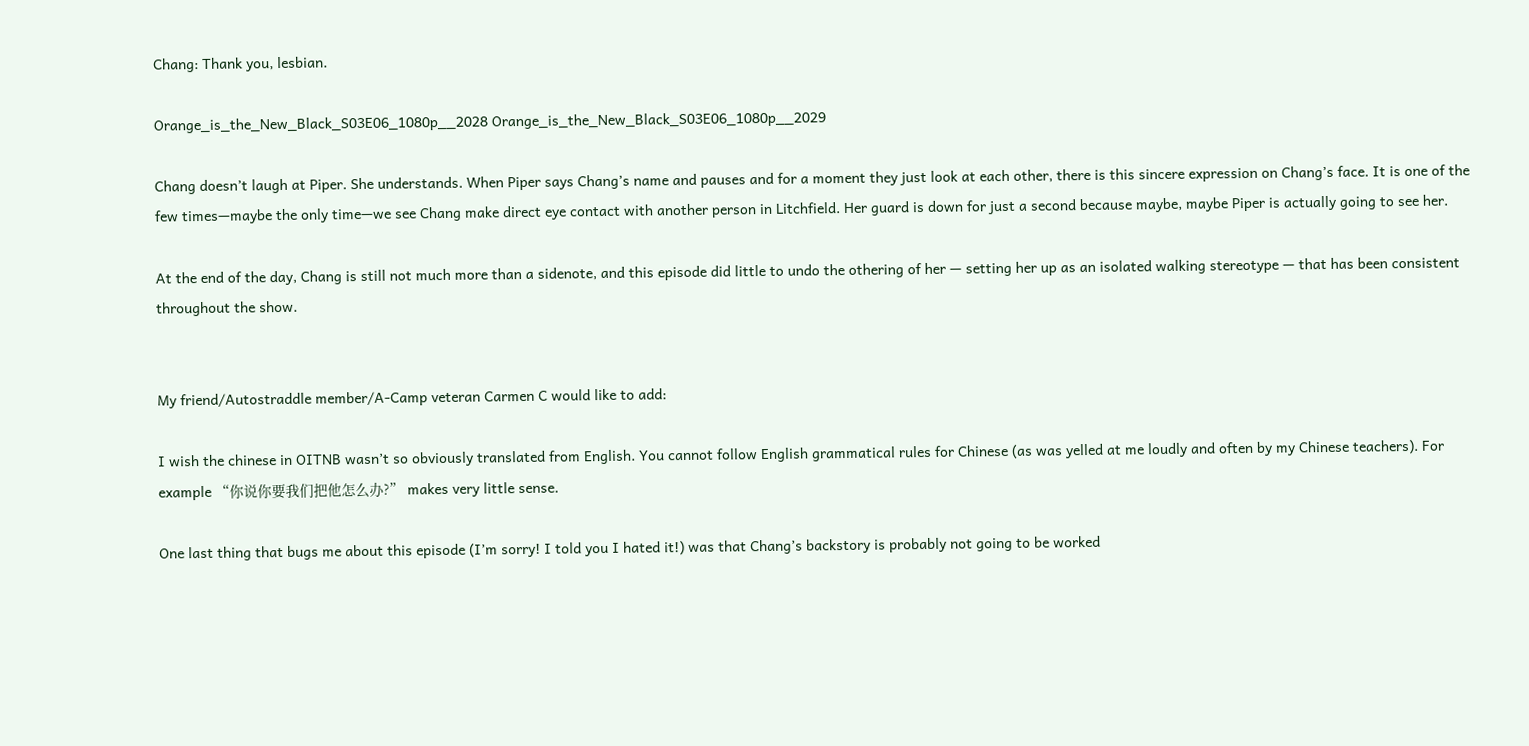Chang: Thank you, lesbian.

Orange_is_the_New_Black_S03E06_1080p__2028 Orange_is_the_New_Black_S03E06_1080p__2029

Chang doesn’t laugh at Piper. She understands. When Piper says Chang’s name and pauses and for a moment they just look at each other, there is this sincere expression on Chang’s face. It is one of the few times—maybe the only time—we see Chang make direct eye contact with another person in Litchfield. Her guard is down for just a second because maybe, maybe Piper is actually going to see her.

At the end of the day, Chang is still not much more than a sidenote, and this episode did little to undo the othering of her — setting her up as an isolated walking stereotype — that has been consistent throughout the show.


My friend/Autostraddle member/A-Camp veteran Carmen C would like to add:

I wish the chinese in OITNB wasn’t so obviously translated from English. You cannot follow English grammatical rules for Chinese (as was yelled at me loudly and often by my Chinese teachers). For example “你说你要我们把他怎么办?” makes very little sense.

One last thing that bugs me about this episode (I’m sorry! I told you I hated it!) was that Chang’s backstory is probably not going to be worked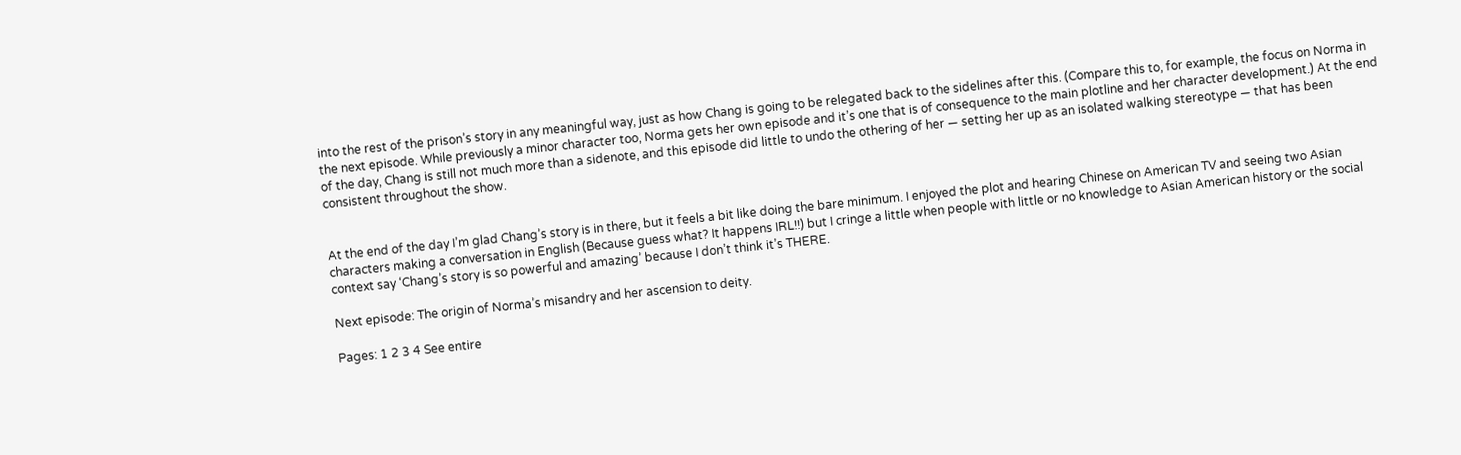into the rest of the prison’s story in any meaningful way, just as how Chang is going to be relegated back to the sidelines after this. (Compare this to, for example, the focus on Norma in the next episode. While previously a minor character too, Norma gets her own episode and it’s one that is of consequence to the main plotline and her character development.) At the end of the day, Chang is still not much more than a sidenote, and this episode did little to undo the othering of her — setting her up as an isolated walking stereotype — that has been consistent throughout the show.


At the end of the day I’m glad Chang’s story is in there, but it feels a bit like doing the bare minimum. I enjoyed the plot and hearing Chinese on American TV and seeing two Asian characters making a conversation in English (Because guess what? It happens IRL!!) but I cringe a little when people with little or no knowledge to Asian American history or the social context say ‘Chang’s story is so powerful and amazing’ because I don’t think it’s THERE.

Next episode: The origin of Norma’s misandry and her ascension to deity.

Pages: 1 2 3 4 See entire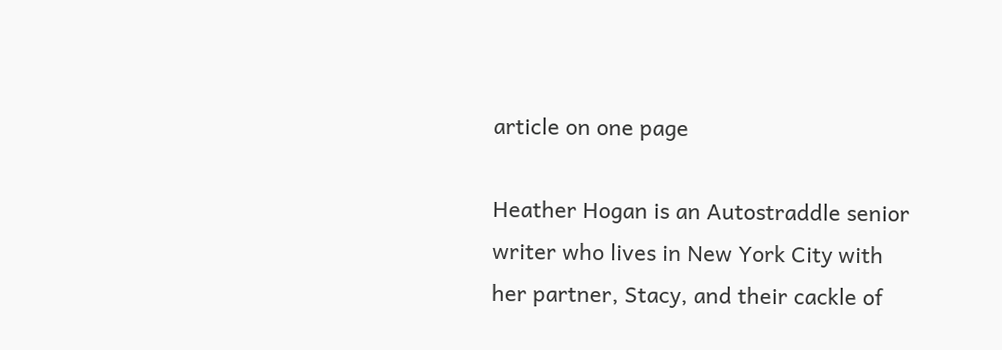article on one page

Heather Hogan is an Autostraddle senior writer who lives in New York City with her partner, Stacy, and their cackle of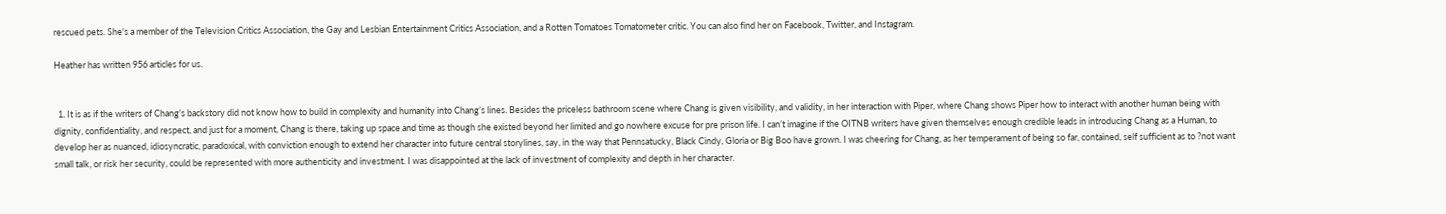rescued pets. She's a member of the Television Critics Association, the Gay and Lesbian Entertainment Critics Association, and a Rotten Tomatoes Tomatometer critic. You can also find her on Facebook, Twitter, and Instagram.

Heather has written 956 articles for us.


  1. It is as if the writers of Chang’s backstory did not know how to build in complexity and humanity into Chang’s lines. Besides the priceless bathroom scene where Chang is given visibility, and validity, in her interaction with Piper, where Chang shows Piper how to interact with another human being with dignity, confidentiality, and respect, and just for a moment, Chang is there, taking up space and time as though she existed beyond her limited and go nowhere excuse for pre prison life. I can’t imagine if the OITNB writers have given themselves enough credible leads in introducing Chang as a Human, to develop her as nuanced, idiosyncratic, paradoxical, with conviction enough to extend her character into future central storylines, say, in the way that Pennsatucky, Black Cindy, Gloria or Big Boo have grown. I was cheering for Chang, as her temperament of being so far, contained, self sufficient as to ?not want small talk, or risk her security, could be represented with more authenticity and investment. I was disappointed at the lack of investment of complexity and depth in her character.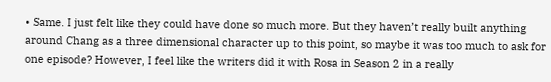• Same. I just felt like they could have done so much more. But they haven’t really built anything around Chang as a three dimensional character up to this point, so maybe it was too much to ask for one episode? However, I feel like the writers did it with Rosa in Season 2 in a really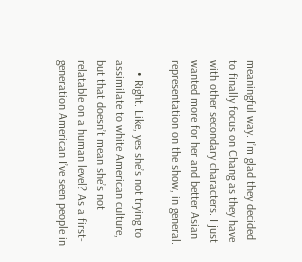meaningful way. I’m glad they decided to finally focus on Chang as they have with other secondary characters. I just wanted more for her and better Asian representation on the show, in general.

    • Right. Like, yes she’s not trying to assimilate to white American culture, but that doesn’t mean she’s not relatable on a human level? As a first-generation American I’ve seen people in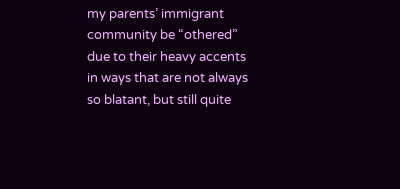my parents’ immigrant community be “othered” due to their heavy accents in ways that are not always so blatant, but still quite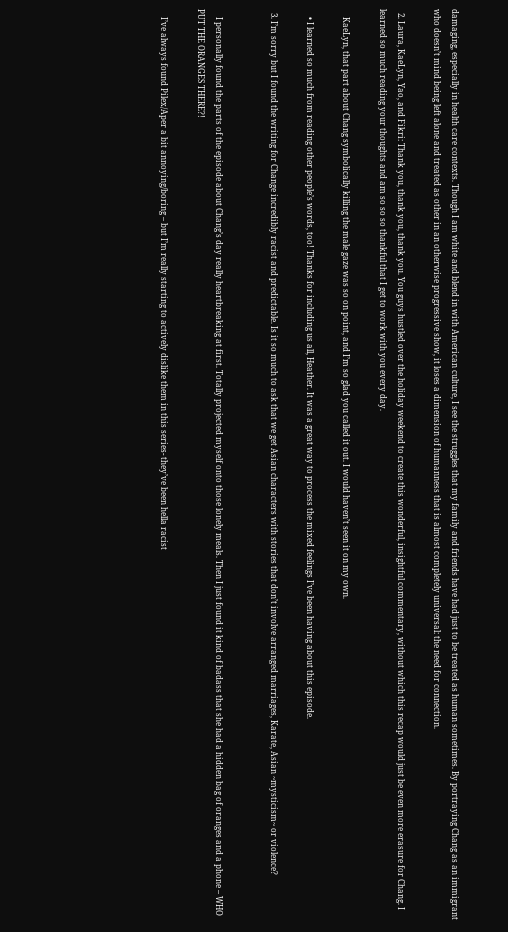damaging, especially in health care contexts. Though I am white and blend in with American culture, I see the struggles that my family and friends have had just to be treated as human sometimes. By portraying Chang as an immigrant who doesn’t mind being left alone and treated as other in an otherwise progressive show, it loses a dimension of humanness that is almost completely universal: the need for connection.

  2. Laura, KaeLyn, Yao, and Fikri: Thank you, thank you, thank you. You guys hustled over the holiday weekend to create this wonderful, insightful commentary, without which this recap would just be even more erasure for Chang. I learned so much reading your thoughts and am so so so thankful that I get to work with you every day.

    KaeLyn, that part about Chang symbolically killing the male gaze was so on point, and I’m so glad you called it out. I would haven’t seen it on my own.

    • I learned so much from reading other people’s words, too! Thanks for including us all, Heather. It was a great way to process the mixed feelings I’ve been having about this episode.

  3. I’m sorry but I found the writing for Change incredibly racist and predictable. Is it so much to ask that we get Asian characters with stories that don’t involve arranged marriages, Karate, Asian ~mysticism~ or violence?


    I personally found the parts of the episode about Chang’s day really heartbreaking at first. Totally projected myself onto those lonely meals. Then I just found it kind of badass that she had a hidden bag of oranges and a phone – WHO PUT THE ORANGES THERE?!

    I’ve always found Pilex/Aper a bit annoying/boring – but I’m really starting to actively dislike them in this series- they’ve been hella racist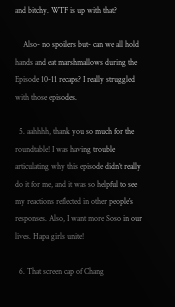and bitchy. WTF is up with that?

    Also- no spoilers but- can we all hold hands and eat marshmallows during the Episode 10-11 recaps? I really struggled with those episodes.

  5. aahhhh, thank you so much for the roundtable! I was having trouble articulating why this episode didn’t really do it for me, and it was so helpful to see my reactions reflected in other people’s responses. Also, I want more Soso in our lives. Hapa girls unite!

  6. That screen cap of Chang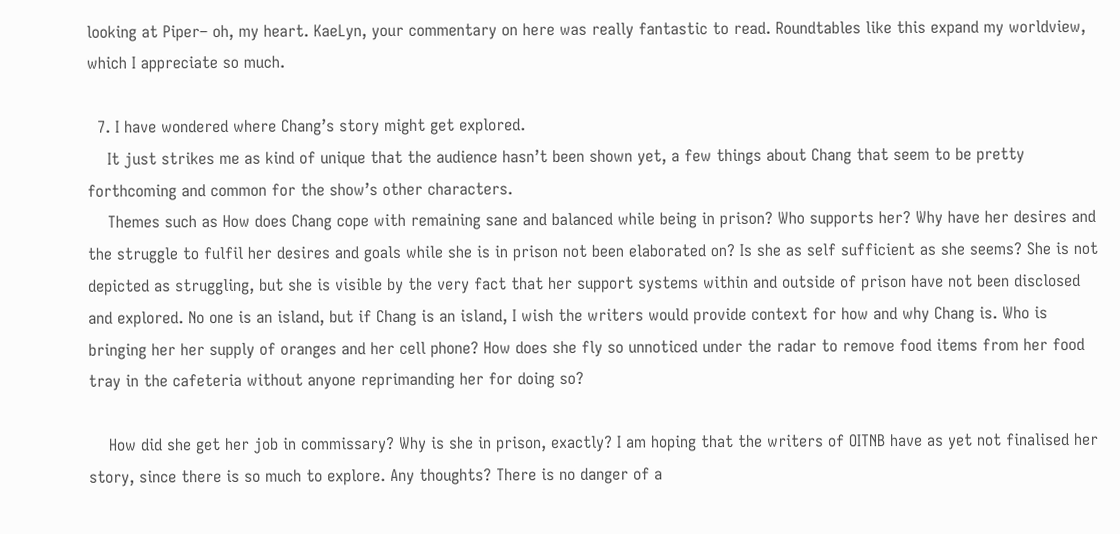looking at Piper– oh, my heart. KaeLyn, your commentary on here was really fantastic to read. Roundtables like this expand my worldview, which I appreciate so much.

  7. I have wondered where Chang’s story might get explored.
    It just strikes me as kind of unique that the audience hasn’t been shown yet, a few things about Chang that seem to be pretty forthcoming and common for the show’s other characters.
    Themes such as How does Chang cope with remaining sane and balanced while being in prison? Who supports her? Why have her desires and the struggle to fulfil her desires and goals while she is in prison not been elaborated on? Is she as self sufficient as she seems? She is not depicted as struggling, but she is visible by the very fact that her support systems within and outside of prison have not been disclosed and explored. No one is an island, but if Chang is an island, I wish the writers would provide context for how and why Chang is. Who is bringing her her supply of oranges and her cell phone? How does she fly so unnoticed under the radar to remove food items from her food tray in the cafeteria without anyone reprimanding her for doing so?

    How did she get her job in commissary? Why is she in prison, exactly? I am hoping that the writers of OITNB have as yet not finalised her story, since there is so much to explore. Any thoughts? There is no danger of a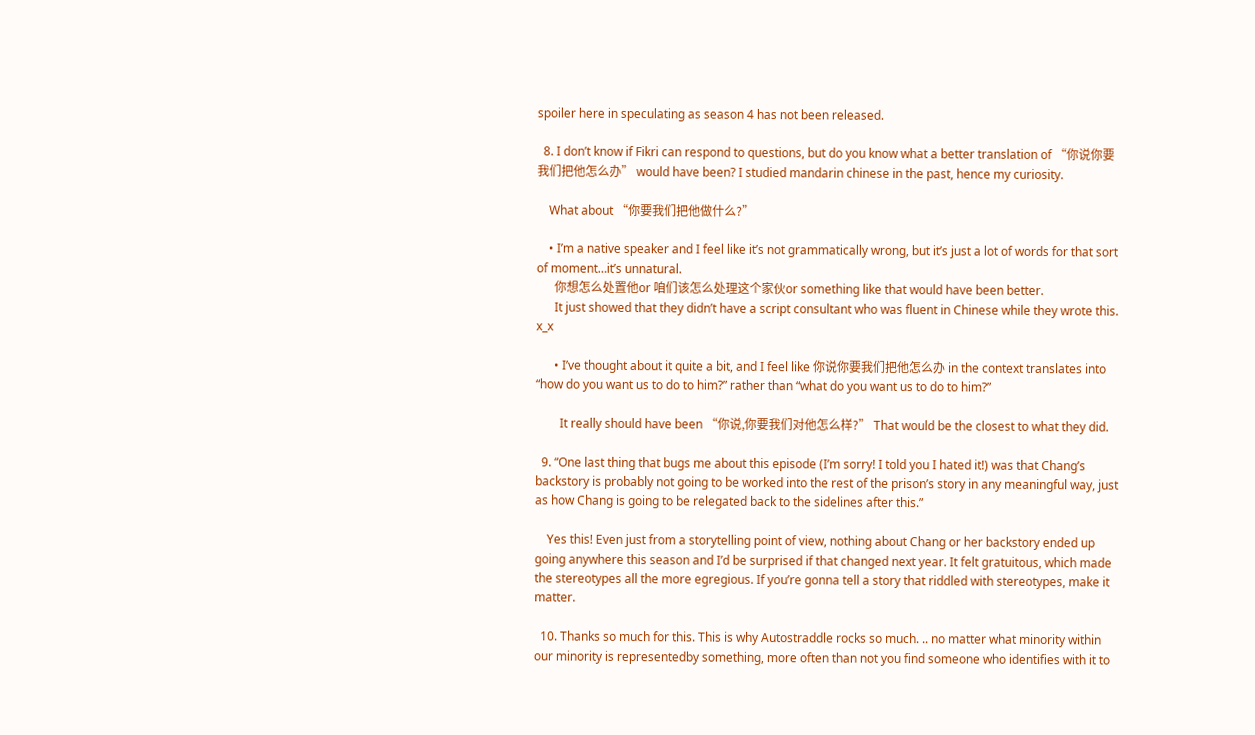spoiler here in speculating as season 4 has not been released.

  8. I don’t know if Fikri can respond to questions, but do you know what a better translation of “你说你要我们把他怎么办” would have been? I studied mandarin chinese in the past, hence my curiosity.

    What about “你要我们把他做什么?”

    • I’m a native speaker and I feel like it’s not grammatically wrong, but it’s just a lot of words for that sort of moment…it’s unnatural.
      你想怎么处置他or 咱们该怎么处理这个家伙or something like that would have been better.
      It just showed that they didn’t have a script consultant who was fluent in Chinese while they wrote this. x_x

      • I’ve thought about it quite a bit, and I feel like 你说你要我们把他怎么办 in the context translates into “how do you want us to do to him?” rather than “what do you want us to do to him?”

        It really should have been “你说,你要我们对他怎么样?” That would be the closest to what they did.

  9. “One last thing that bugs me about this episode (I’m sorry! I told you I hated it!) was that Chang’s backstory is probably not going to be worked into the rest of the prison’s story in any meaningful way, just as how Chang is going to be relegated back to the sidelines after this.”

    Yes this! Even just from a storytelling point of view, nothing about Chang or her backstory ended up going anywhere this season and I’d be surprised if that changed next year. It felt gratuitous, which made the stereotypes all the more egregious. If you’re gonna tell a story that riddled with stereotypes, make it matter.

  10. Thanks so much for this. This is why Autostraddle rocks so much. .. no matter what minority within our minority is representedby something, more often than not you find someone who identifies with it to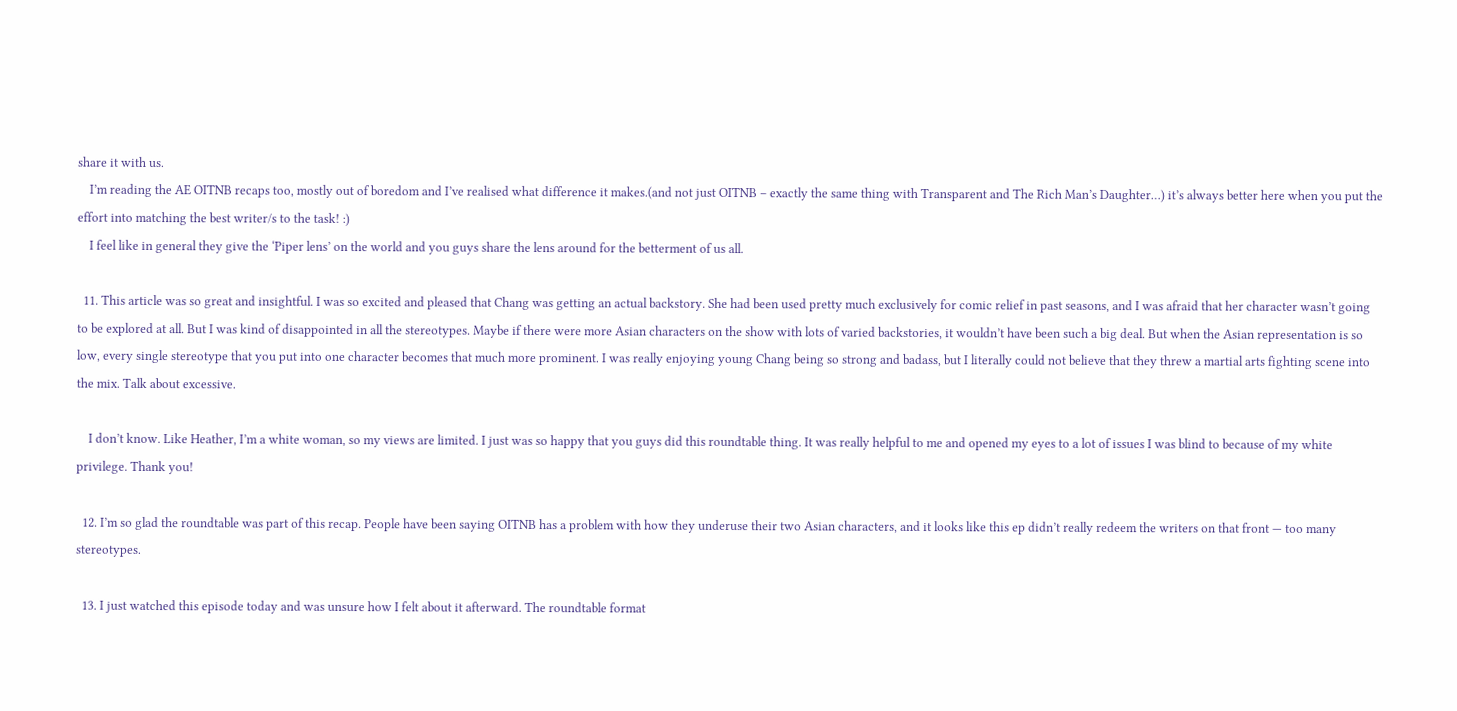share it with us.
    I’m reading the AE OITNB recaps too, mostly out of boredom and I’ve realised what difference it makes.(and not just OITNB – exactly the same thing with Transparent and The Rich Man’s Daughter…) it’s always better here when you put the effort into matching the best writer/s to the task! :)
    I feel like in general they give the ‘Piper lens’ on the world and you guys share the lens around for the betterment of us all.

  11. This article was so great and insightful. I was so excited and pleased that Chang was getting an actual backstory. She had been used pretty much exclusively for comic relief in past seasons, and I was afraid that her character wasn’t going to be explored at all. But I was kind of disappointed in all the stereotypes. Maybe if there were more Asian characters on the show with lots of varied backstories, it wouldn’t have been such a big deal. But when the Asian representation is so low, every single stereotype that you put into one character becomes that much more prominent. I was really enjoying young Chang being so strong and badass, but I literally could not believe that they threw a martial arts fighting scene into the mix. Talk about excessive.

    I don’t know. Like Heather, I’m a white woman, so my views are limited. I just was so happy that you guys did this roundtable thing. It was really helpful to me and opened my eyes to a lot of issues I was blind to because of my white privilege. Thank you!

  12. I’m so glad the roundtable was part of this recap. People have been saying OITNB has a problem with how they underuse their two Asian characters, and it looks like this ep didn’t really redeem the writers on that front — too many stereotypes.

  13. I just watched this episode today and was unsure how I felt about it afterward. The roundtable format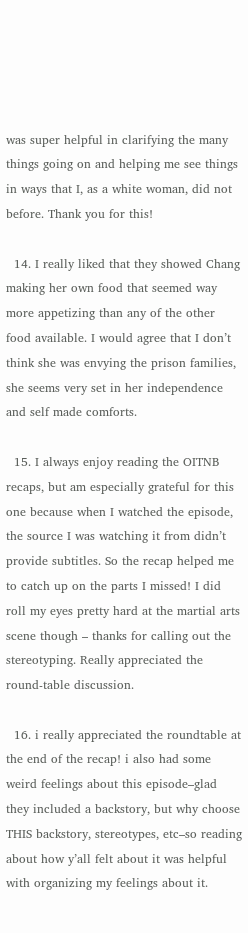was super helpful in clarifying the many things going on and helping me see things in ways that I, as a white woman, did not before. Thank you for this!

  14. I really liked that they showed Chang making her own food that seemed way more appetizing than any of the other food available. I would agree that I don’t think she was envying the prison families, she seems very set in her independence and self made comforts.

  15. I always enjoy reading the OITNB recaps, but am especially grateful for this one because when I watched the episode, the source I was watching it from didn’t provide subtitles. So the recap helped me to catch up on the parts I missed! I did roll my eyes pretty hard at the martial arts scene though – thanks for calling out the stereotyping. Really appreciated the round-table discussion.

  16. i really appreciated the roundtable at the end of the recap! i also had some weird feelings about this episode–glad they included a backstory, but why choose THIS backstory, stereotypes, etc–so reading about how y’all felt about it was helpful with organizing my feelings about it.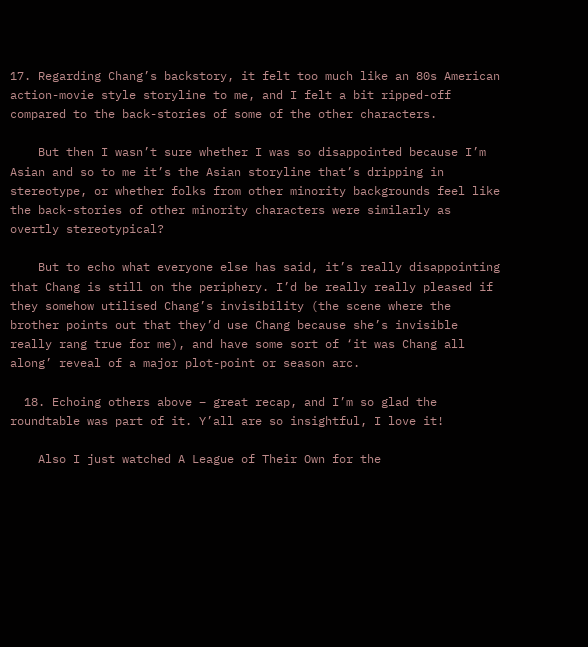17. Regarding Chang’s backstory, it felt too much like an 80s American action-movie style storyline to me, and I felt a bit ripped-off compared to the back-stories of some of the other characters.

    But then I wasn’t sure whether I was so disappointed because I’m Asian and so to me it’s the Asian storyline that’s dripping in stereotype, or whether folks from other minority backgrounds feel like the back-stories of other minority characters were similarly as overtly stereotypical?

    But to echo what everyone else has said, it’s really disappointing that Chang is still on the periphery. I’d be really really pleased if they somehow utilised Chang’s invisibility (the scene where the brother points out that they’d use Chang because she’s invisible really rang true for me), and have some sort of ‘it was Chang all along’ reveal of a major plot-point or season arc.

  18. Echoing others above – great recap, and I’m so glad the roundtable was part of it. Y’all are so insightful, I love it!

    Also I just watched A League of Their Own for the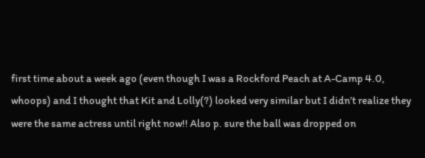first time about a week ago (even though I was a Rockford Peach at A-Camp 4.0, whoops) and I thought that Kit and Lolly(?) looked very similar but I didn’t realize they were the same actress until right now!! Also p. sure the ball was dropped on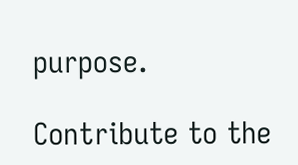purpose.

Contribute to the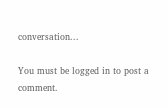conversation...

You must be logged in to post a comment.